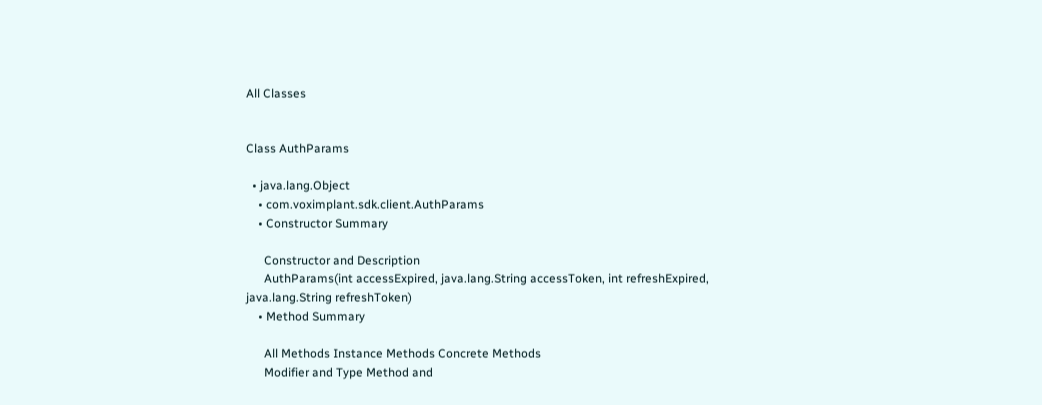All Classes


Class AuthParams

  • java.lang.Object
    • com.voximplant.sdk.client.AuthParams
    • Constructor Summary

      Constructor and Description
      AuthParams(int accessExpired, java.lang.String accessToken, int refreshExpired, java.lang.String refreshToken)
    • Method Summary

      All Methods Instance Methods Concrete Methods
      Modifier and Type Method and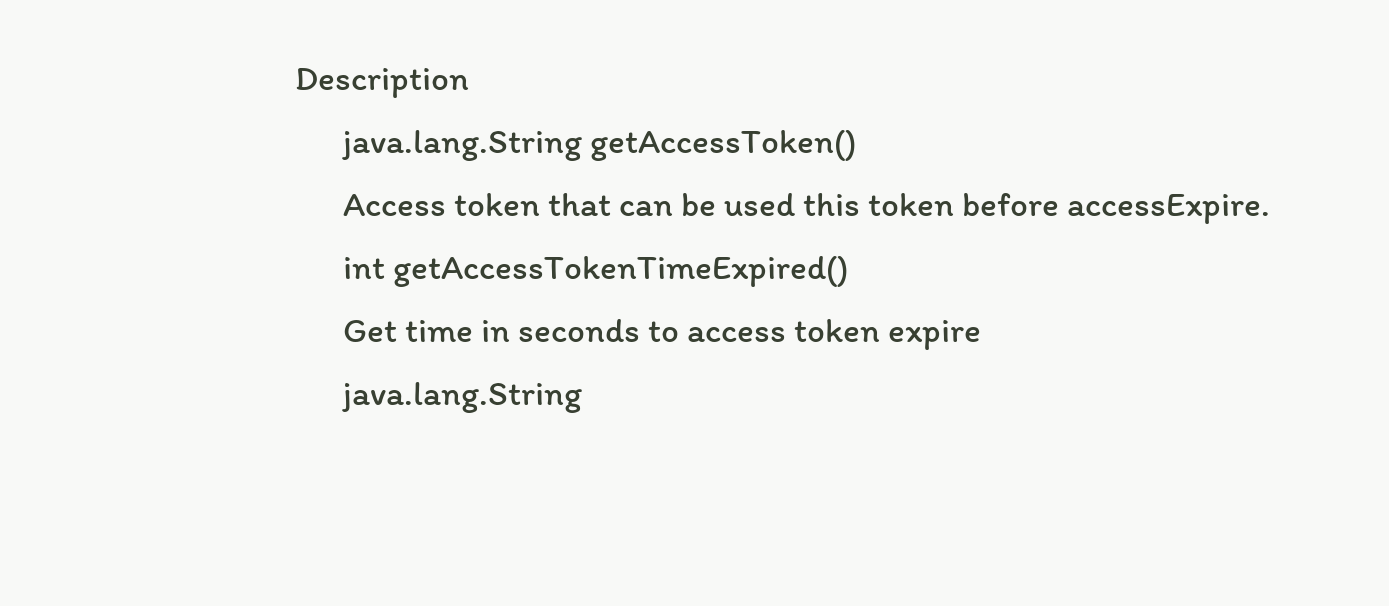Description
      java.lang.String getAccessToken()
      Access token that can be used this token before accessExpire.
      int getAccessTokenTimeExpired()
      Get time in seconds to access token expire
      java.lang.String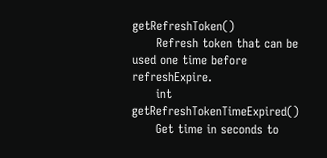getRefreshToken()
      Refresh token that can be used one time before refreshExpire.
      int getRefreshTokenTimeExpired()
      Get time in seconds to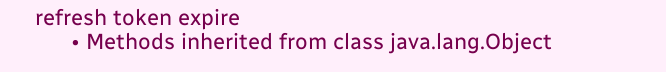refresh token expire
      • Methods inherited from class java.lang.Object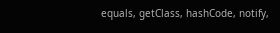equals, getClass, hashCode, notify,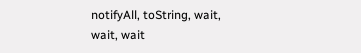notifyAll, toString, wait, wait, wait